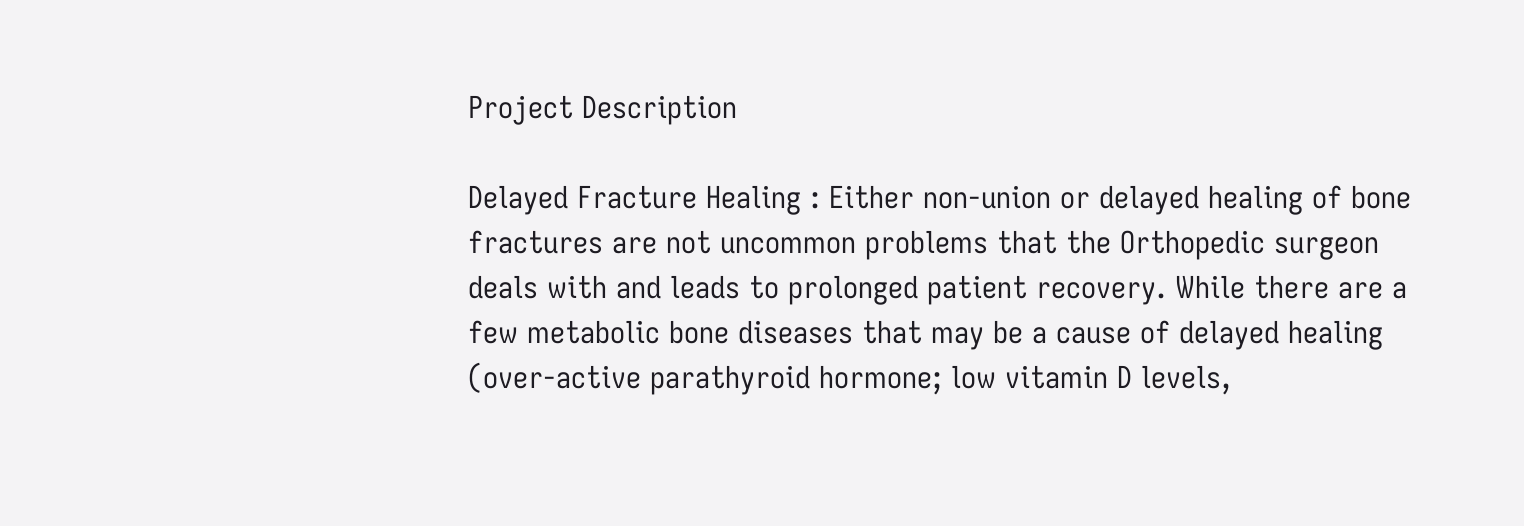Project Description

Delayed Fracture Healing : Either non-union or delayed healing of bone fractures are not uncommon problems that the Orthopedic surgeon deals with and leads to prolonged patient recovery. While there are a few metabolic bone diseases that may be a cause of delayed healing (over-active parathyroid hormone; low vitamin D levels,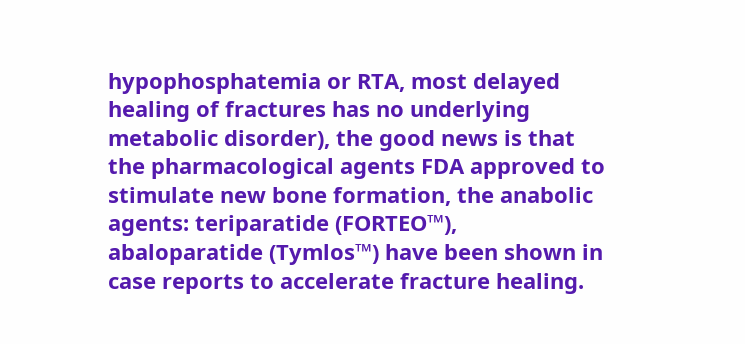hypophosphatemia or RTA, most delayed healing of fractures has no underlying metabolic disorder), the good news is that the pharmacological agents FDA approved to stimulate new bone formation, the anabolic agents: teriparatide (FORTEO™), abaloparatide (Tymlos™) have been shown in case reports to accelerate fracture healing.